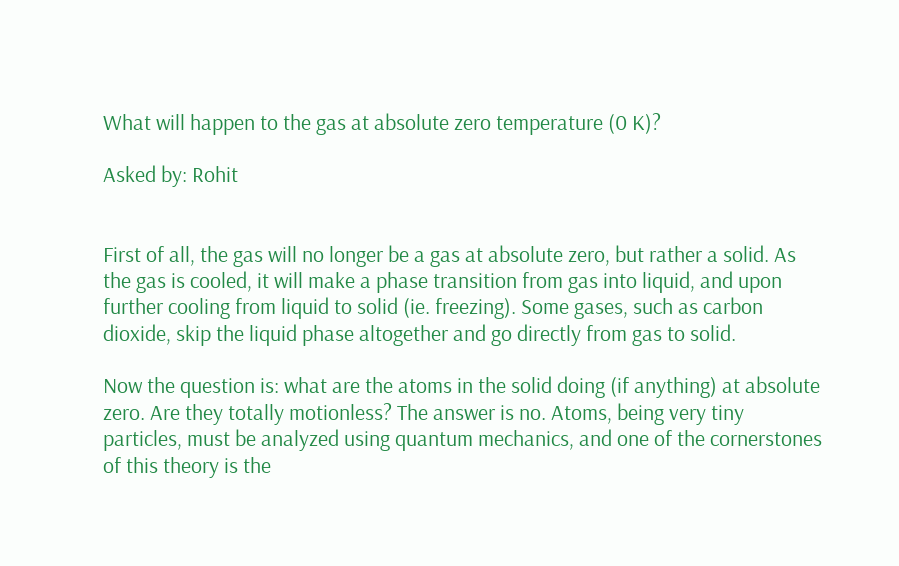What will happen to the gas at absolute zero temperature (0 K)?

Asked by: Rohit


First of all, the gas will no longer be a gas at absolute zero, but rather a solid. As the gas is cooled, it will make a phase transition from gas into liquid, and upon further cooling from liquid to solid (ie. freezing). Some gases, such as carbon dioxide, skip the liquid phase altogether and go directly from gas to solid.

Now the question is: what are the atoms in the solid doing (if anything) at absolute zero. Are they totally motionless? The answer is no. Atoms, being very tiny particles, must be analyzed using quantum mechanics, and one of the cornerstones of this theory is the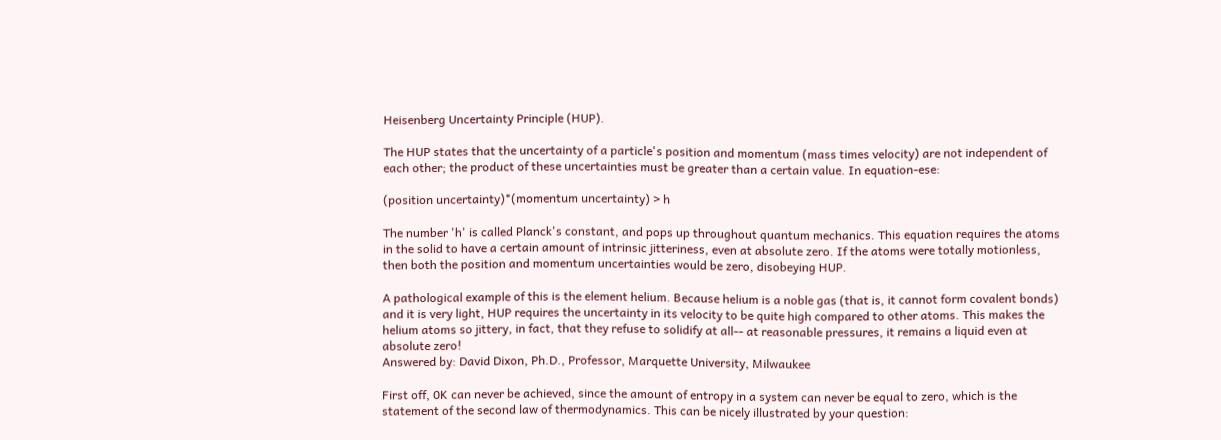Heisenberg Uncertainty Principle (HUP).

The HUP states that the uncertainty of a particle's position and momentum (mass times velocity) are not independent of each other; the product of these uncertainties must be greater than a certain value. In equation-ese:

(position uncertainty)*(momentum uncertainty) > h

The number 'h' is called Planck's constant, and pops up throughout quantum mechanics. This equation requires the atoms in the solid to have a certain amount of intrinsic jitteriness, even at absolute zero. If the atoms were totally motionless, then both the position and momentum uncertainties would be zero, disobeying HUP.

A pathological example of this is the element helium. Because helium is a noble gas (that is, it cannot form covalent bonds) and it is very light, HUP requires the uncertainty in its velocity to be quite high compared to other atoms. This makes the helium atoms so jittery, in fact, that they refuse to solidify at all-- at reasonable pressures, it remains a liquid even at absolute zero!
Answered by: David Dixon, Ph.D., Professor, Marquette University, Milwaukee

First off, 0K can never be achieved, since the amount of entropy in a system can never be equal to zero, which is the statement of the second law of thermodynamics. This can be nicely illustrated by your question: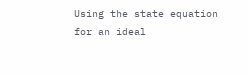Using the state equation for an ideal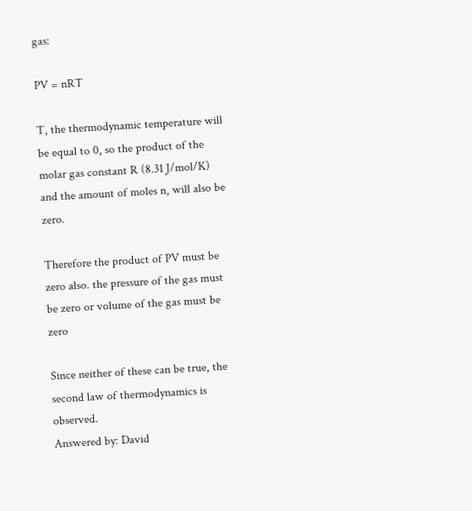gas:

PV = nRT

T, the thermodynamic temperature will be equal to 0, so the product of the molar gas constant R (8.31 J/mol/K) and the amount of moles n, will also be zero.

Therefore the product of PV must be zero also. the pressure of the gas must be zero or volume of the gas must be zero

Since neither of these can be true, the second law of thermodynamics is observed.
Answered by: David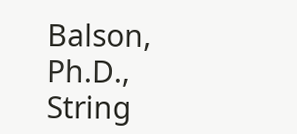Balson, Ph.D., String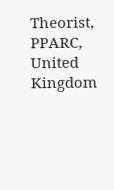Theorist, PPARC, United Kingdom